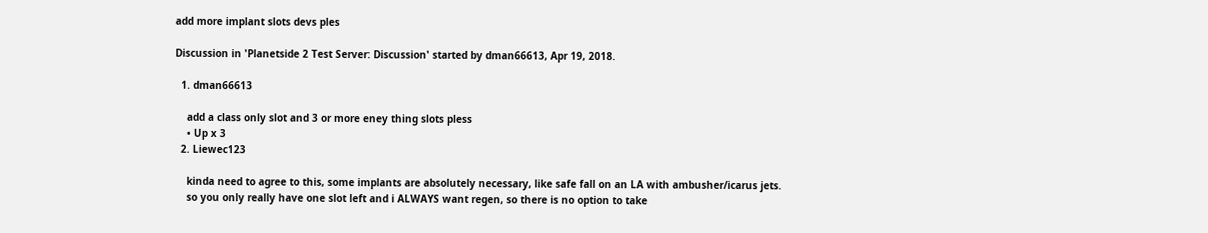add more implant slots devs ples

Discussion in 'Planetside 2 Test Server: Discussion' started by dman66613, Apr 19, 2018.

  1. dman66613

    add a class only slot and 3 or more eney thing slots pless
    • Up x 3
  2. Liewec123

    kinda need to agree to this, some implants are absolutely necessary, like safe fall on an LA with ambusher/icarus jets.
    so you only really have one slot left and i ALWAYS want regen, so there is no option to take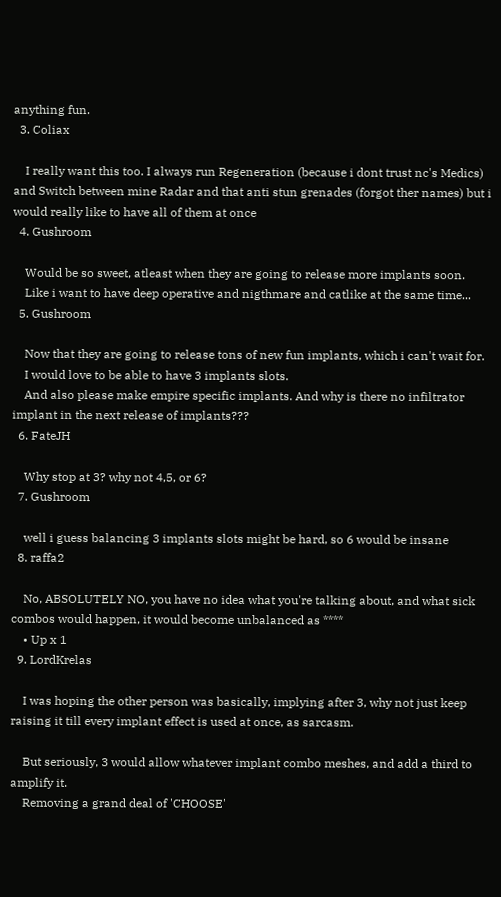anything fun.
  3. Coliax

    I really want this too. I always run Regeneration (because i dont trust nc's Medics) and Switch between mine Radar and that anti stun grenades (forgot ther names) but i would really like to have all of them at once
  4. Gushroom

    Would be so sweet, atleast when they are going to release more implants soon.
    Like i want to have deep operative and nigthmare and catlike at the same time...
  5. Gushroom

    Now that they are going to release tons of new fun implants, which i can't wait for.
    I would love to be able to have 3 implants slots.
    And also please make empire specific implants. And why is there no infiltrator implant in the next release of implants???
  6. FateJH

    Why stop at 3? why not 4,5, or 6?
  7. Gushroom

    well i guess balancing 3 implants slots might be hard, so 6 would be insane
  8. raffa2

    No, ABSOLUTELY NO, you have no idea what you're talking about, and what sick combos would happen, it would become unbalanced as ****
    • Up x 1
  9. LordKrelas

    I was hoping the other person was basically, implying after 3, why not just keep raising it till every implant effect is used at once, as sarcasm.

    But seriously, 3 would allow whatever implant combo meshes, and add a third to amplify it.
    Removing a grand deal of 'CHOOSE'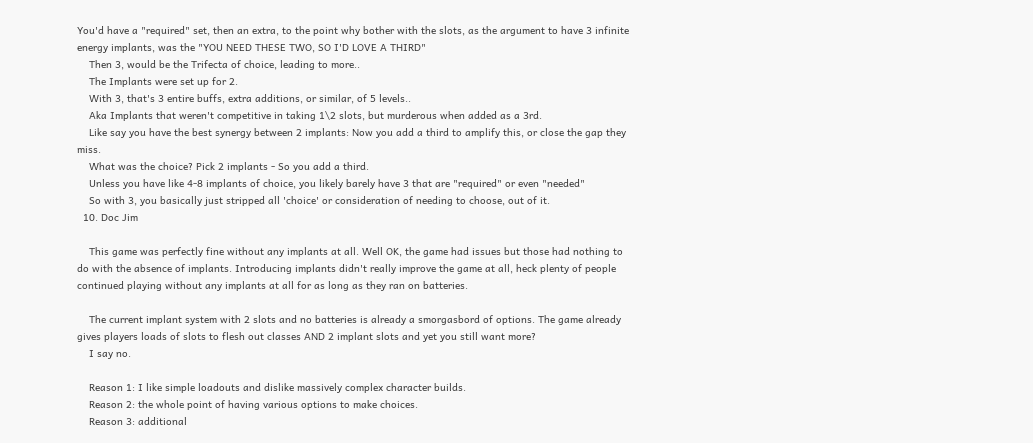You'd have a "required" set, then an extra, to the point why bother with the slots, as the argument to have 3 infinite energy implants, was the "YOU NEED THESE TWO, SO I'D LOVE A THIRD"
    Then 3, would be the Trifecta of choice, leading to more..
    The Implants were set up for 2.
    With 3, that's 3 entire buffs, extra additions, or similar, of 5 levels..
    Aka Implants that weren't competitive in taking 1\2 slots, but murderous when added as a 3rd.
    Like say you have the best synergy between 2 implants: Now you add a third to amplify this, or close the gap they miss.
    What was the choice? Pick 2 implants - So you add a third.
    Unless you have like 4-8 implants of choice, you likely barely have 3 that are "required" or even "needed"
    So with 3, you basically just stripped all 'choice' or consideration of needing to choose, out of it.
  10. Doc Jim

    This game was perfectly fine without any implants at all. Well OK, the game had issues but those had nothing to do with the absence of implants. Introducing implants didn't really improve the game at all, heck plenty of people continued playing without any implants at all for as long as they ran on batteries.

    The current implant system with 2 slots and no batteries is already a smorgasbord of options. The game already gives players loads of slots to flesh out classes AND 2 implant slots and yet you still want more?
    I say no.

    Reason 1: I like simple loadouts and dislike massively complex character builds.
    Reason 2: the whole point of having various options to make choices.
    Reason 3: additional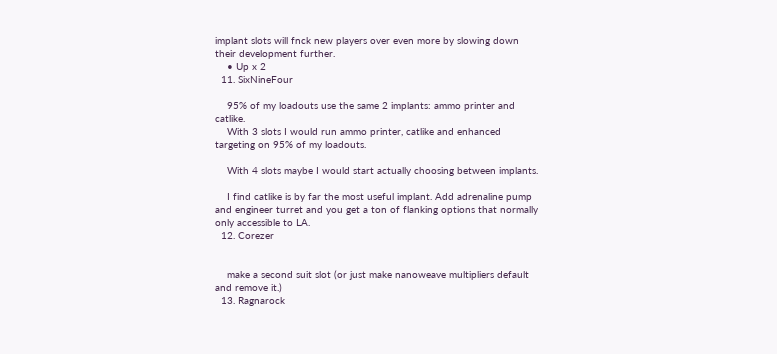implant slots will fnck new players over even more by slowing down their development further.
    • Up x 2
  11. SixNineFour

    95% of my loadouts use the same 2 implants: ammo printer and catlike.
    With 3 slots I would run ammo printer, catlike and enhanced targeting on 95% of my loadouts.

    With 4 slots maybe I would start actually choosing between implants.

    I find catlike is by far the most useful implant. Add adrenaline pump and engineer turret and you get a ton of flanking options that normally only accessible to LA.
  12. Corezer


    make a second suit slot (or just make nanoweave multipliers default and remove it.)
  13. Ragnarock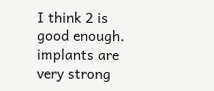I think 2 is good enough. implants are very strong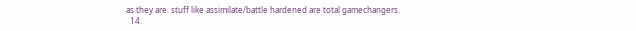as they are. stuff like assimilate/battle hardened are total gamechangers.
  14.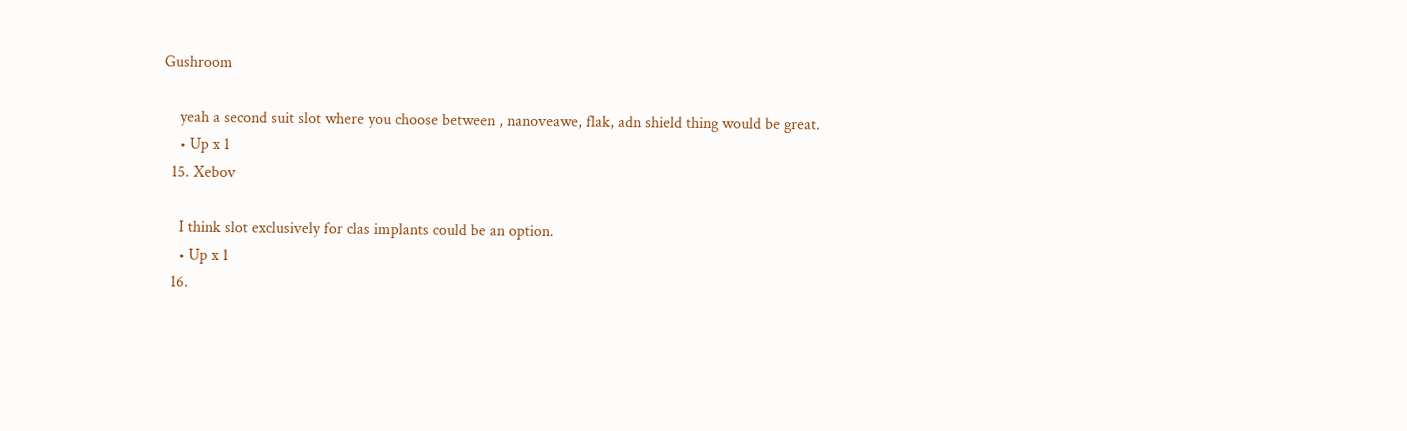Gushroom

    yeah a second suit slot where you choose between , nanoveawe, flak, adn shield thing would be great.
    • Up x 1
  15. Xebov

    I think slot exclusively for clas implants could be an option.
    • Up x 1
  16.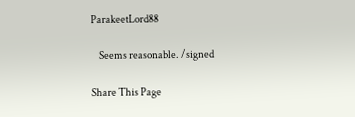ParakeetLord88

    Seems reasonable. /signed

Share This Page